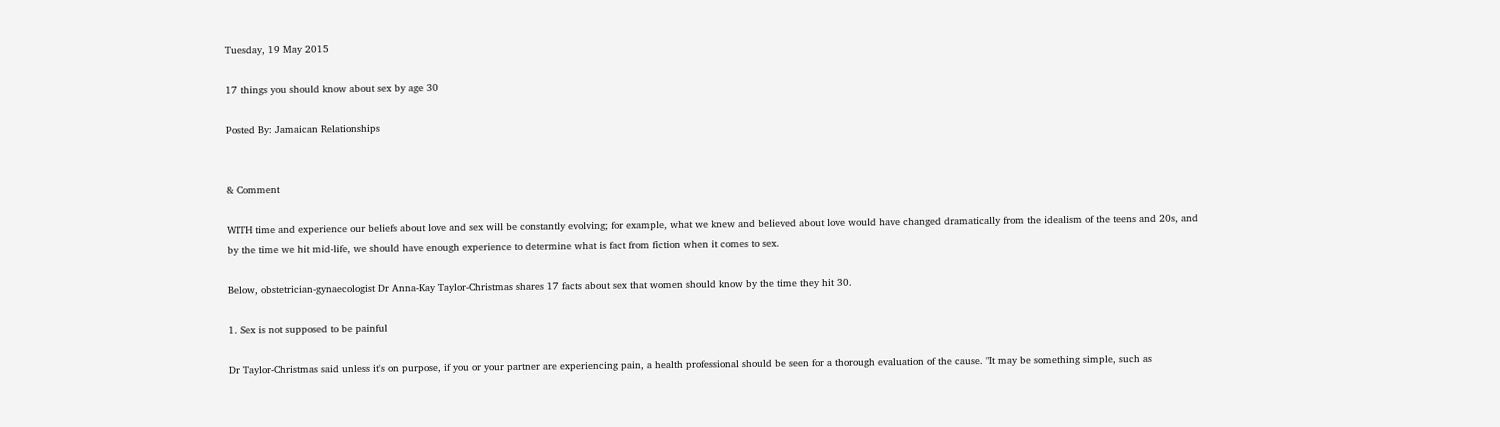Tuesday, 19 May 2015

17 things you should know about sex by age 30

Posted By: Jamaican Relationships


& Comment

WITH time and experience our beliefs about love and sex will be constantly evolving; for example, what we knew and believed about love would have changed dramatically from the idealism of the teens and 20s, and by the time we hit mid-life, we should have enough experience to determine what is fact from fiction when it comes to sex.

Below, obstetrician-gynaecologist Dr Anna-Kay Taylor-Christmas shares 17 facts about sex that women should know by the time they hit 30.

1. Sex is not supposed to be painful

Dr Taylor-Christmas said unless it's on purpose, if you or your partner are experiencing pain, a health professional should be seen for a thorough evaluation of the cause. "It may be something simple, such as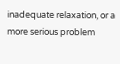inadequate relaxation, or a more serious problem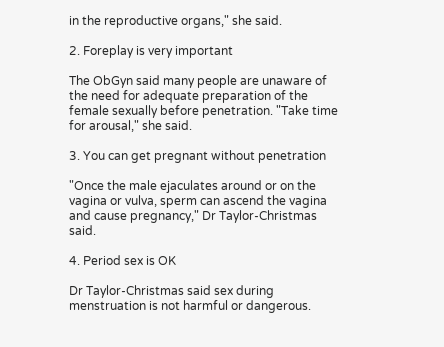in the reproductive organs," she said.

2. Foreplay is very important

The ObGyn said many people are unaware of the need for adequate preparation of the female sexually before penetration. "Take time for arousal," she said.

3. You can get pregnant without penetration

"Once the male ejaculates around or on the vagina or vulva, sperm can ascend the vagina and cause pregnancy," Dr Taylor-Christmas said.

4. Period sex is OK

Dr Taylor-Christmas said sex during menstruation is not harmful or dangerous.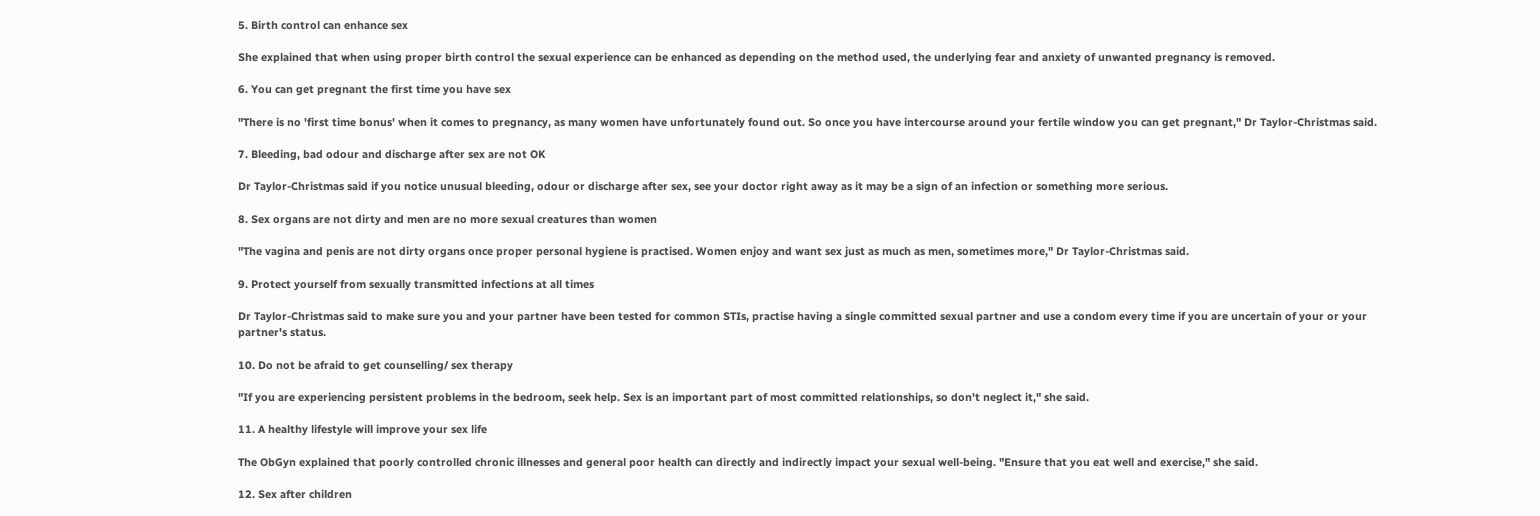5. Birth control can enhance sex

She explained that when using proper birth control the sexual experience can be enhanced as depending on the method used, the underlying fear and anxiety of unwanted pregnancy is removed.

6. You can get pregnant the first time you have sex

"There is no 'first time bonus' when it comes to pregnancy, as many women have unfortunately found out. So once you have intercourse around your fertile window you can get pregnant," Dr Taylor-Christmas said.

7. Bleeding, bad odour and discharge after sex are not OK

Dr Taylor-Christmas said if you notice unusual bleeding, odour or discharge after sex, see your doctor right away as it may be a sign of an infection or something more serious.

8. Sex organs are not dirty and men are no more sexual creatures than women

"The vagina and penis are not dirty organs once proper personal hygiene is practised. Women enjoy and want sex just as much as men, sometimes more," Dr Taylor-Christmas said.

9. Protect yourself from sexually transmitted infections at all times

Dr Taylor-Christmas said to make sure you and your partner have been tested for common STIs, practise having a single committed sexual partner and use a condom every time if you are uncertain of your or your partner's status.

10. Do not be afraid to get counselling/ sex therapy

"If you are experiencing persistent problems in the bedroom, seek help. Sex is an important part of most committed relationships, so don't neglect it," she said.

11. A healthy lifestyle will improve your sex life

The ObGyn explained that poorly controlled chronic illnesses and general poor health can directly and indirectly impact your sexual well-being. "Ensure that you eat well and exercise," she said.

12. Sex after children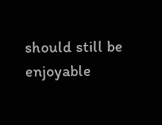should still be enjoyable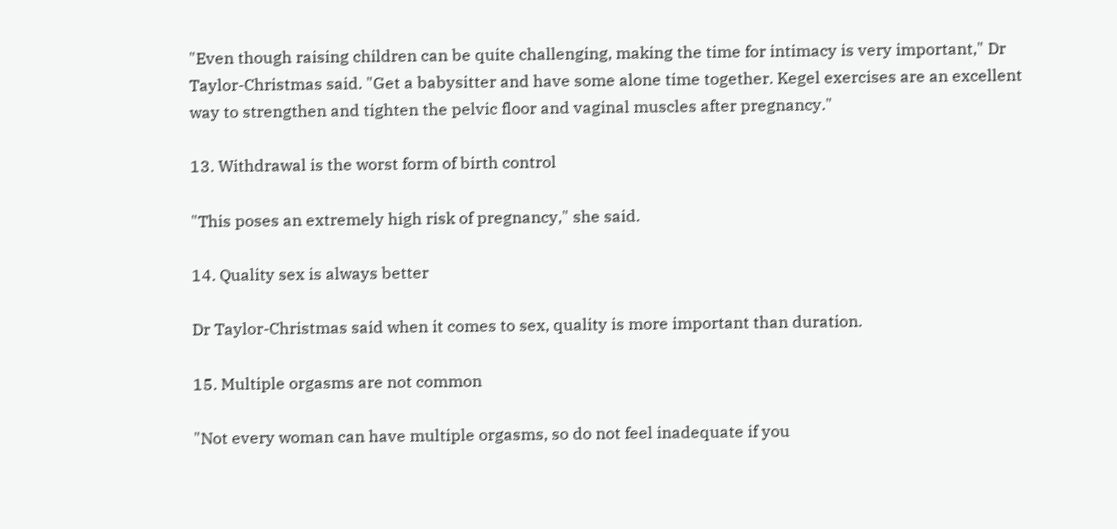"Even though raising children can be quite challenging, making the time for intimacy is very important," Dr Taylor-Christmas said. "Get a babysitter and have some alone time together. Kegel exercises are an excellent way to strengthen and tighten the pelvic floor and vaginal muscles after pregnancy."

13. Withdrawal is the worst form of birth control

"This poses an extremely high risk of pregnancy," she said.

14. Quality sex is always better

Dr Taylor-Christmas said when it comes to sex, quality is more important than duration.

15. Multiple orgasms are not common

"Not every woman can have multiple orgasms, so do not feel inadequate if you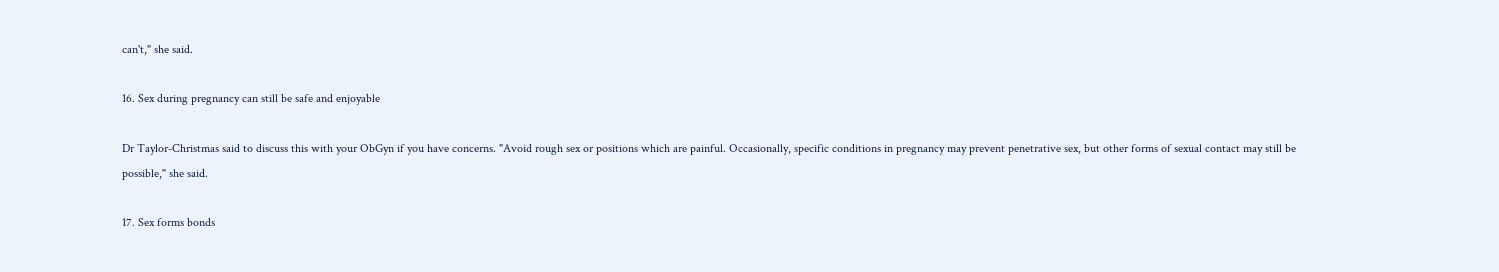can't," she said.

16. Sex during pregnancy can still be safe and enjoyable

Dr Taylor-Christmas said to discuss this with your ObGyn if you have concerns. "Avoid rough sex or positions which are painful. Occasionally, specific conditions in pregnancy may prevent penetrative sex, but other forms of sexual contact may still be possible," she said.

17. Sex forms bonds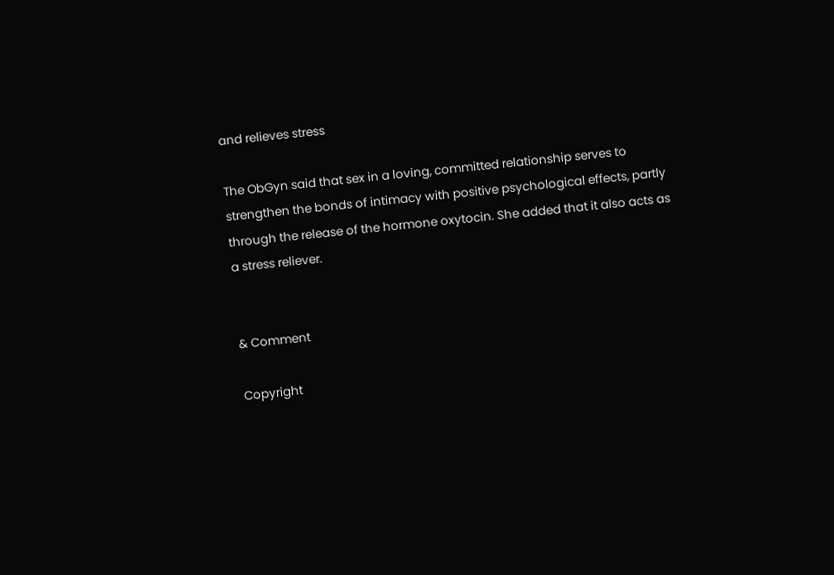and relieves stress

The ObGyn said that sex in a loving, committed relationship serves to strengthen the bonds of intimacy with positive psychological effects, partly through the release of the hormone oxytocin. She added that it also acts as a stress reliever.


& Comment

Copyright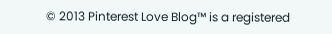© 2013 Pinterest Love Blog™ is a registered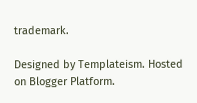trademark.

Designed by Templateism. Hosted on Blogger Platform.